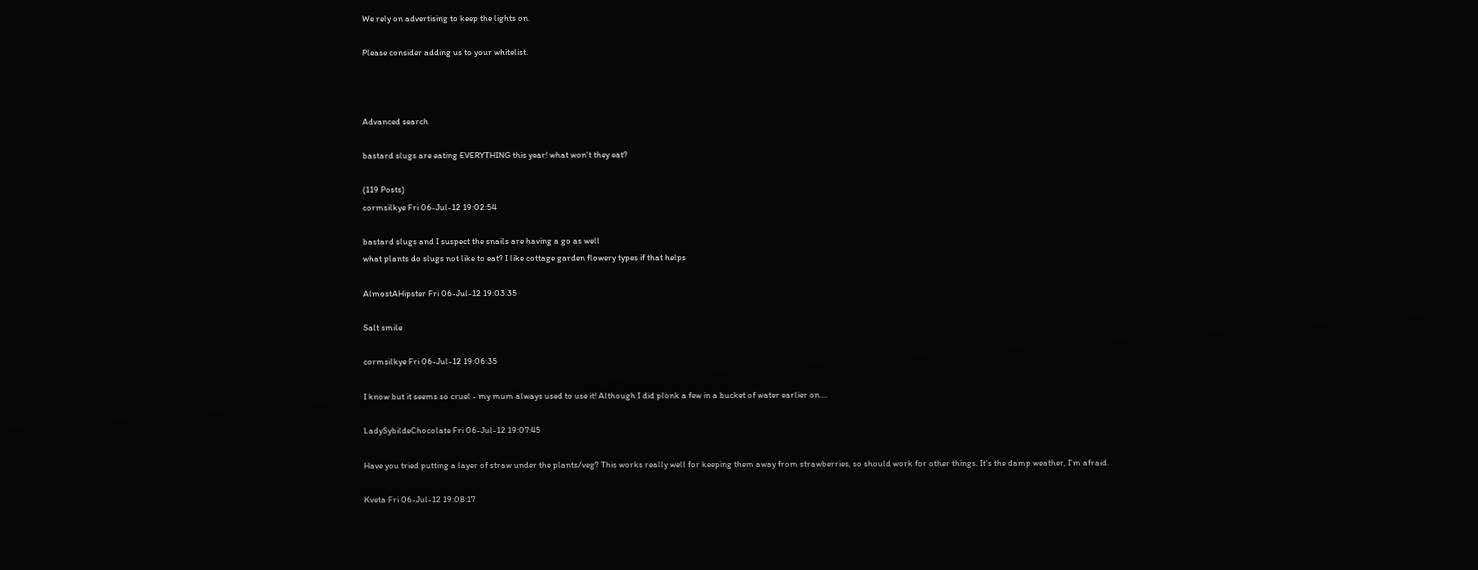We rely on advertising to keep the lights on.

Please consider adding us to your whitelist.



Advanced search

bastard slugs are eating EVERYTHING this year! what won't they eat?

(119 Posts)
cormsilkye Fri 06-Jul-12 19:02:54

bastard slugs and I suspect the snails are having a go as well
what plants do slugs not like to eat? I like cottage garden flowery types if that helps

AlmostAHipster Fri 06-Jul-12 19:03:35

Salt smile

cormsilkye Fri 06-Jul-12 19:06:35

I know but it seems so cruel - my mum always used to use it! Although I did plonk a few in a bucket of water earlier on....

LadySybildeChocolate Fri 06-Jul-12 19:07:45

Have you tried putting a layer of straw under the plants/veg? This works really well for keeping them away from strawberries, so should work for other things. It's the damp weather, I'm afraid.

Kveta Fri 06-Jul-12 19:08:17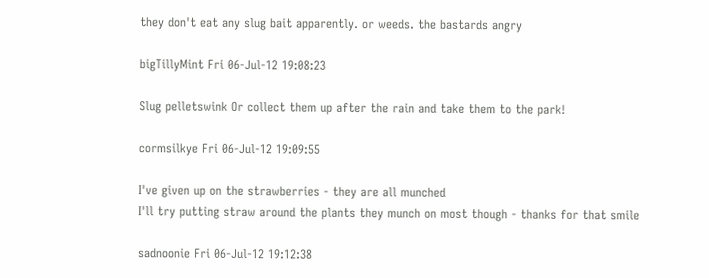they don't eat any slug bait apparently. or weeds. the bastards angry

bigTillyMint Fri 06-Jul-12 19:08:23

Slug pelletswink Or collect them up after the rain and take them to the park!

cormsilkye Fri 06-Jul-12 19:09:55

I've given up on the strawberries - they are all munched
I'll try putting straw around the plants they munch on most though - thanks for that smile

sadnoonie Fri 06-Jul-12 19:12:38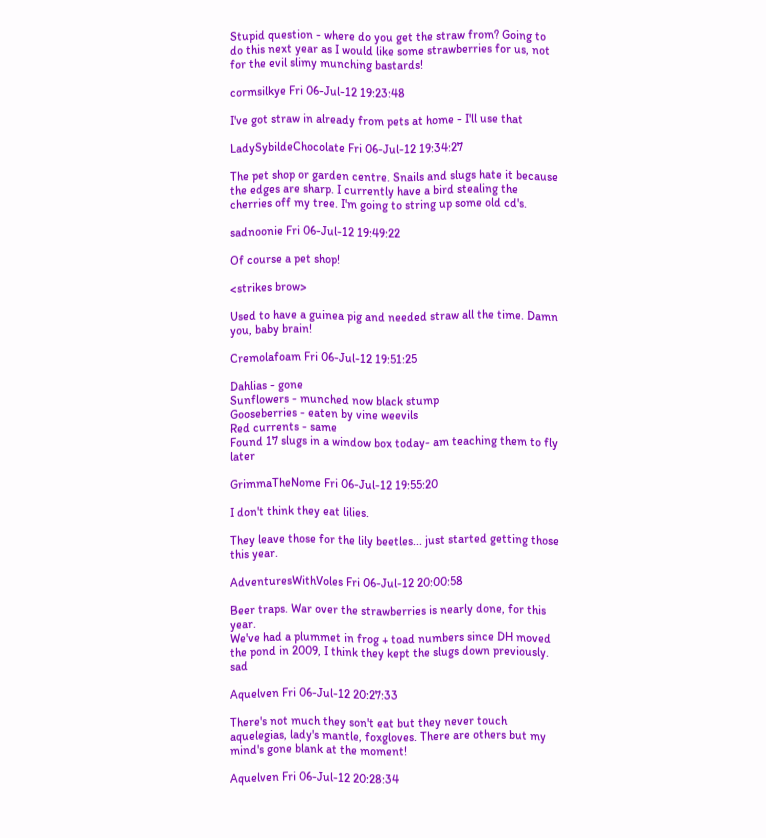Stupid question - where do you get the straw from? Going to do this next year as I would like some strawberries for us, not for the evil slimy munching bastards!

cormsilkye Fri 06-Jul-12 19:23:48

I've got straw in already from pets at home - I'll use that

LadySybildeChocolate Fri 06-Jul-12 19:34:27

The pet shop or garden centre. Snails and slugs hate it because the edges are sharp. I currently have a bird stealing the cherries off my tree. I'm going to string up some old cd's.

sadnoonie Fri 06-Jul-12 19:49:22

Of course a pet shop!

<strikes brow>

Used to have a guinea pig and needed straw all the time. Damn you, baby brain!

Cremolafoam Fri 06-Jul-12 19:51:25

Dahlias - gone
Sunflowers - munched now black stump
Gooseberries - eaten by vine weevils
Red currents - same
Found 17 slugs in a window box today- am teaching them to fly later

GrimmaTheNome Fri 06-Jul-12 19:55:20

I don't think they eat lilies.

They leave those for the lily beetles... just started getting those this year.

AdventuresWithVoles Fri 06-Jul-12 20:00:58

Beer traps. War over the strawberries is nearly done, for this year.
We've had a plummet in frog + toad numbers since DH moved the pond in 2009, I think they kept the slugs down previously. sad

Aquelven Fri 06-Jul-12 20:27:33

There's not much they son't eat but they never touch aquelegias, lady's mantle, foxgloves. There are others but my mind's gone blank at the moment!

Aquelven Fri 06-Jul-12 20:28:34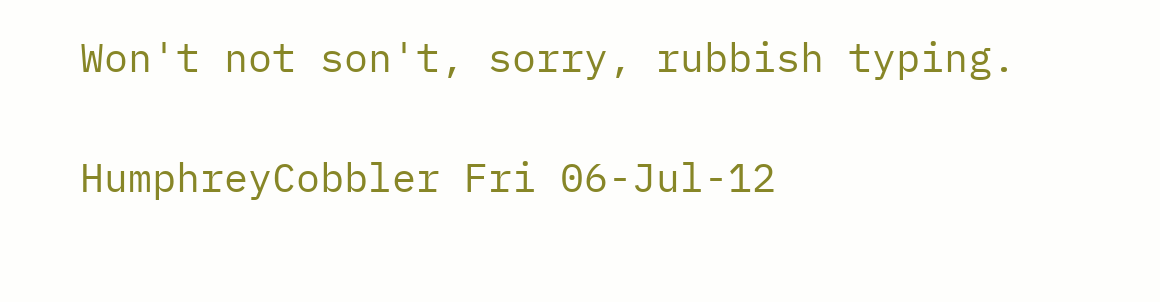Won't not son't, sorry, rubbish typing.

HumphreyCobbler Fri 06-Jul-12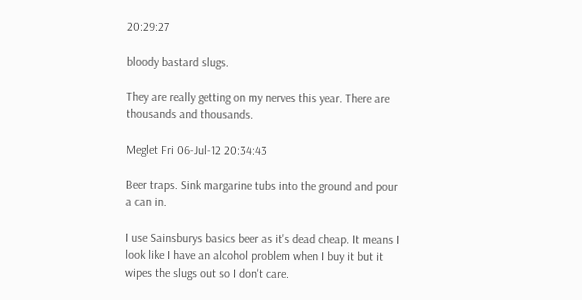20:29:27

bloody bastard slugs.

They are really getting on my nerves this year. There are thousands and thousands.

Meglet Fri 06-Jul-12 20:34:43

Beer traps. Sink margarine tubs into the ground and pour a can in.

I use Sainsburys basics beer as it's dead cheap. It means I look like I have an alcohol problem when I buy it but it wipes the slugs out so I don't care.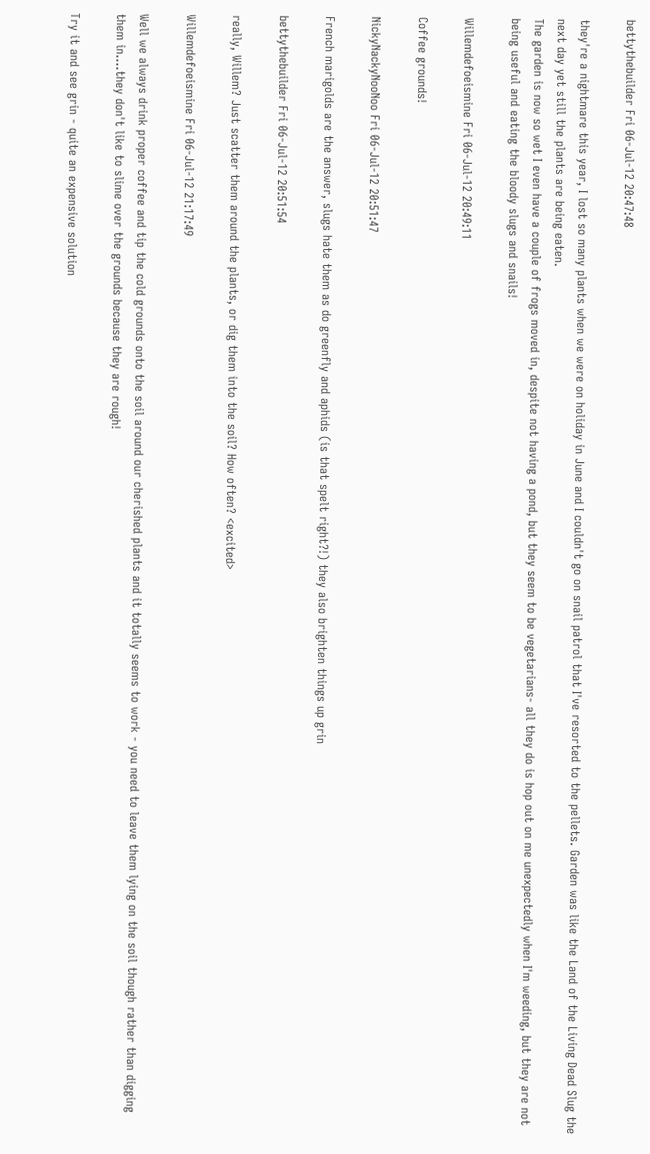bettythebuilder Fri 06-Jul-12 20:47:48

they're a nightmare this year, I lost so many plants when we were on holiday in June and I couldn't go on snail patrol that I've resorted to the pellets. Garden was like the Land of the Living Dead Slug the next day yet still the plants are being eaten.
The garden is now so wet I even have a couple of frogs moved in, despite not having a pond, but they seem to be vegetarians- all they do is hop out on me unexpectedly when I'm weeding, but they are not being useful and eating the bloody slugs and snails!

Willemdefoeismine Fri 06-Jul-12 20:49:11

Coffee grounds!

NickyNackyNooNoo Fri 06-Jul-12 20:51:47

French marigolds are the answer, slugs hate them as do greenfly and aphids (is that spelt right?!) they also brighten things up grin

bettythebuilder Fri 06-Jul-12 20:51:54

really, Willem? Just scatter them around the plants, or dig them into the soil? How often? <excited>

Willemdefoeismine Fri 06-Jul-12 21:17:49

Well we always drink proper coffee and tip the cold grounds onto the soil around our cherished plants and it totally seems to work - you need to leave them lying on the soil though rather than digging them in....they don't like to slime over the grounds because they are rough!

Try it and see grin - quite an expensive solution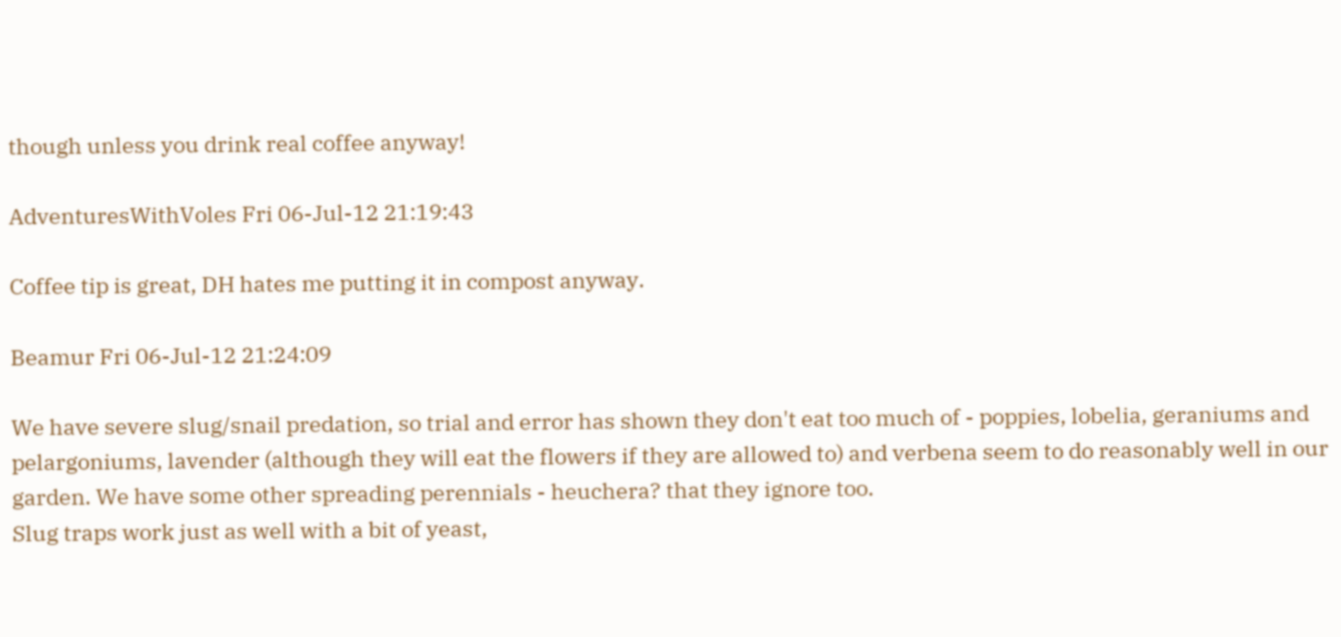though unless you drink real coffee anyway!

AdventuresWithVoles Fri 06-Jul-12 21:19:43

Coffee tip is great, DH hates me putting it in compost anyway.

Beamur Fri 06-Jul-12 21:24:09

We have severe slug/snail predation, so trial and error has shown they don't eat too much of - poppies, lobelia, geraniums and pelargoniums, lavender (although they will eat the flowers if they are allowed to) and verbena seem to do reasonably well in our garden. We have some other spreading perennials - heuchera? that they ignore too.
Slug traps work just as well with a bit of yeast,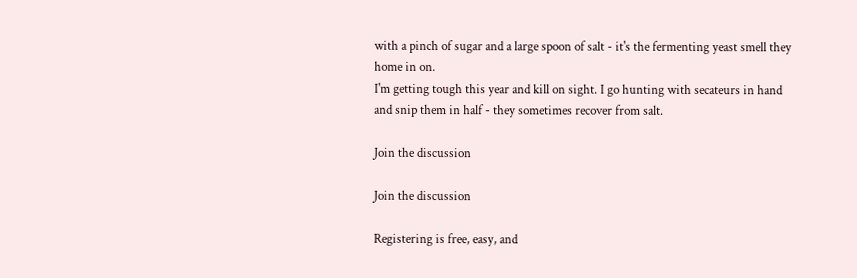with a pinch of sugar and a large spoon of salt - it's the fermenting yeast smell they home in on.
I'm getting tough this year and kill on sight. I go hunting with secateurs in hand and snip them in half - they sometimes recover from salt.

Join the discussion

Join the discussion

Registering is free, easy, and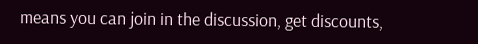means you can join in the discussion, get discounts,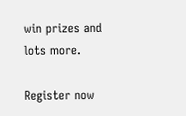win prizes and lots more.

Register now